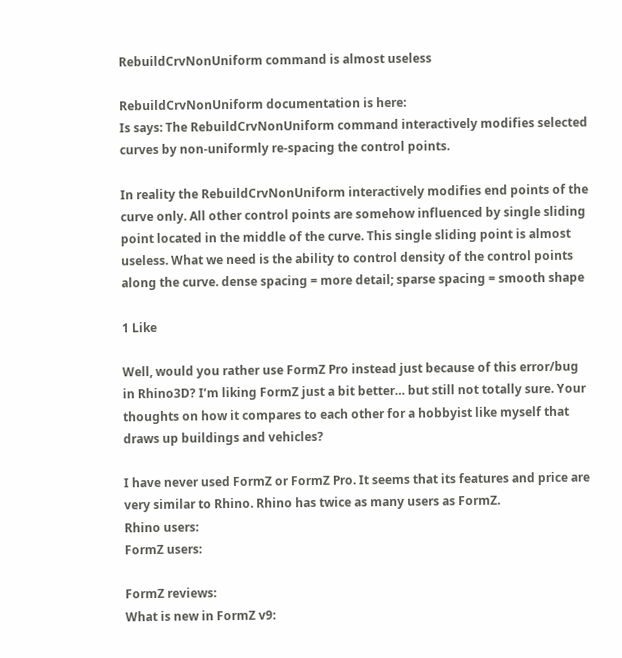RebuildCrvNonUniform command is almost useless

RebuildCrvNonUniform documentation is here:
Is says: The RebuildCrvNonUniform command interactively modifies selected curves by non-uniformly re-spacing the control points.

In reality the RebuildCrvNonUniform interactively modifies end points of the curve only. All other control points are somehow influenced by single sliding point located in the middle of the curve. This single sliding point is almost useless. What we need is the ability to control density of the control points along the curve. dense spacing = more detail; sparse spacing = smooth shape

1 Like

Well, would you rather use FormZ Pro instead just because of this error/bug in Rhino3D? I’m liking FormZ just a bit better… but still not totally sure. Your thoughts on how it compares to each other for a hobbyist like myself that draws up buildings and vehicles?

I have never used FormZ or FormZ Pro. It seems that its features and price are very similar to Rhino. Rhino has twice as many users as FormZ.
Rhino users:
FormZ users:

FormZ reviews:
What is new in FormZ v9: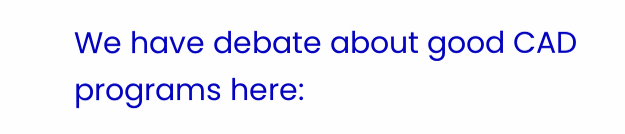We have debate about good CAD programs here: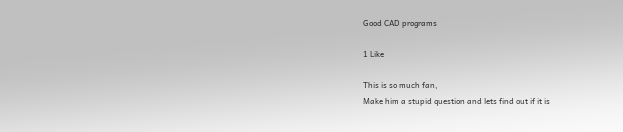Good CAD programs

1 Like

This is so much fan,
Make him a stupid question and lets find out if it is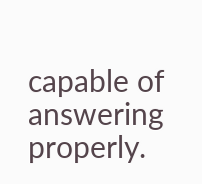capable of answering properly.